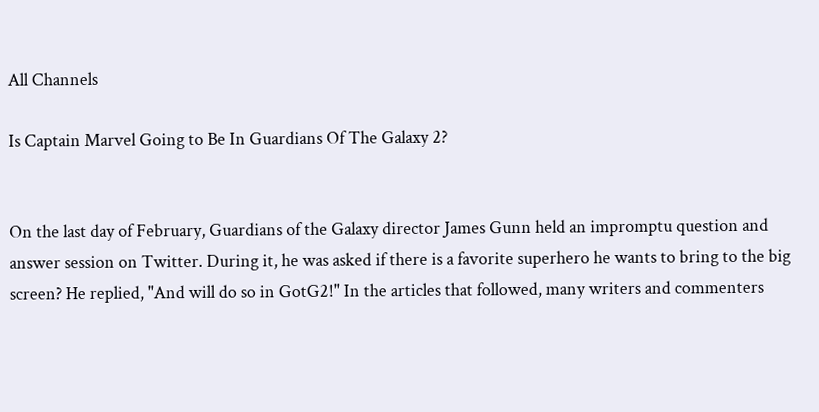All Channels

Is Captain Marvel Going to Be In Guardians Of The Galaxy 2?


On the last day of February, Guardians of the Galaxy director James Gunn held an impromptu question and answer session on Twitter. During it, he was asked if there is a favorite superhero he wants to bring to the big screen? He replied, "And will do so in GotG2!" In the articles that followed, many writers and commenters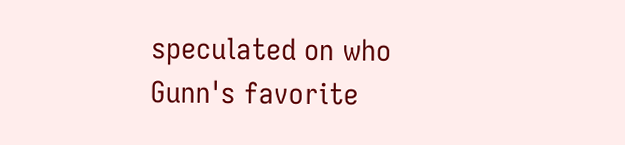speculated on who Gunn's favorite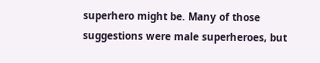superhero might be. Many of those suggestions were male superheroes, but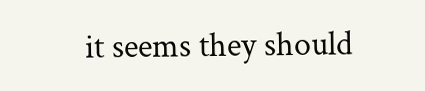it seems they should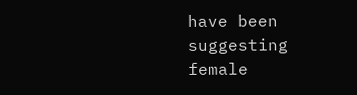have been suggesting female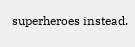superheroes instead.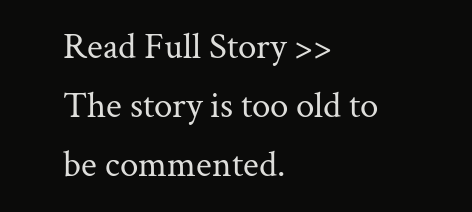Read Full Story >>
The story is too old to be commented.